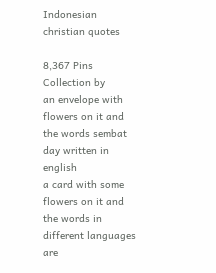Indonesian christian quotes

8,367 Pins
Collection by
an envelope with flowers on it and the words sembat day written in english
a card with some flowers on it and the words in different languages are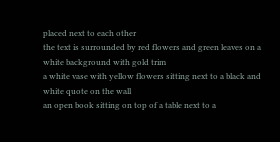placed next to each other
the text is surrounded by red flowers and green leaves on a white background with gold trim
a white vase with yellow flowers sitting next to a black and white quote on the wall
an open book sitting on top of a table next to a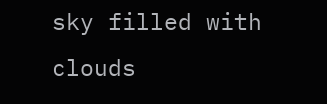sky filled with clouds